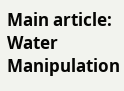Main article: Water Manipulation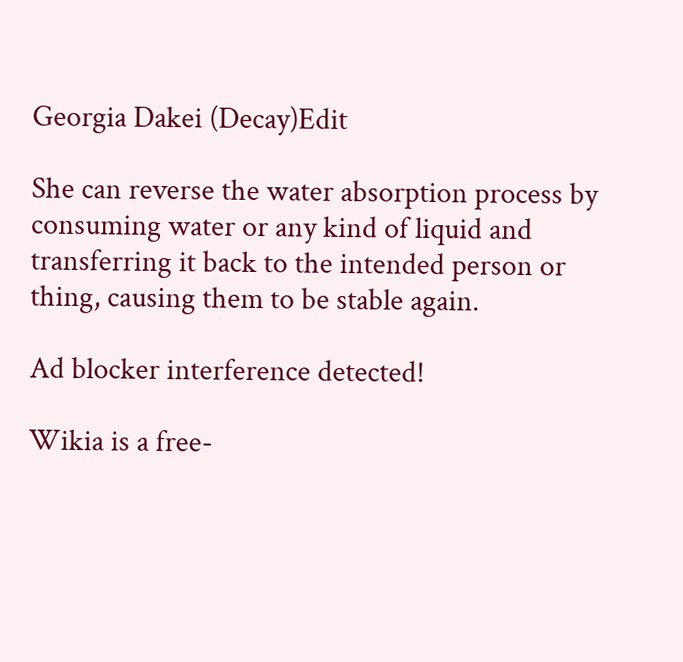Georgia Dakei (Decay)Edit

She can reverse the water absorption process by consuming water or any kind of liquid and transferring it back to the intended person or thing, causing them to be stable again.

Ad blocker interference detected!

Wikia is a free-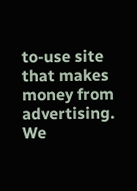to-use site that makes money from advertising. We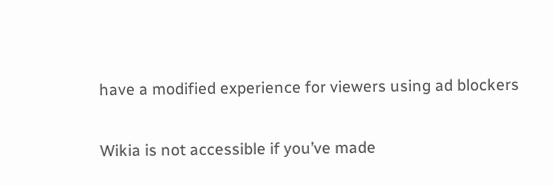have a modified experience for viewers using ad blockers

Wikia is not accessible if you’ve made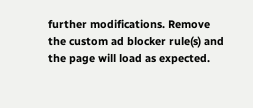further modifications. Remove the custom ad blocker rule(s) and the page will load as expected.